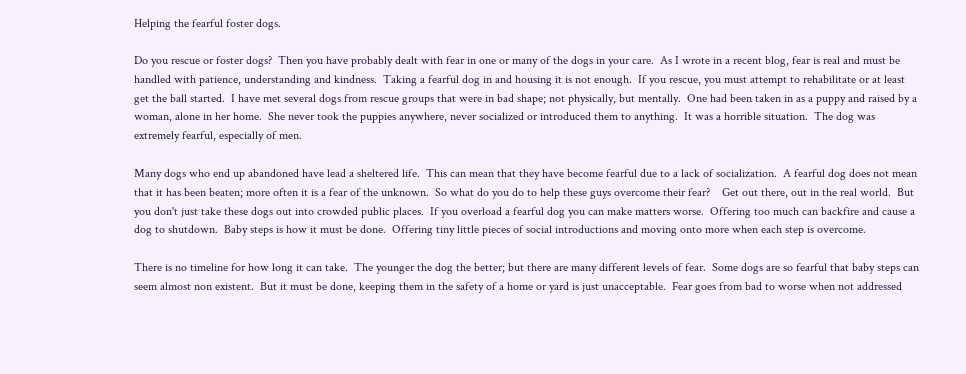Helping the fearful foster dogs.

Do you rescue or foster dogs?  Then you have probably dealt with fear in one or many of the dogs in your care.  As I wrote in a recent blog, fear is real and must be handled with patience, understanding and kindness.  Taking a fearful dog in and housing it is not enough.  If you rescue, you must attempt to rehabilitate or at least get the ball started.  I have met several dogs from rescue groups that were in bad shape; not physically, but mentally.  One had been taken in as a puppy and raised by a woman, alone in her home.  She never took the puppies anywhere, never socialized or introduced them to anything.  It was a horrible situation.  The dog was extremely fearful, especially of men.

Many dogs who end up abandoned have lead a sheltered life.  This can mean that they have become fearful due to a lack of socialization.  A fearful dog does not mean that it has been beaten; more often it is a fear of the unknown.  So what do you do to help these guys overcome their fear?    Get out there, out in the real world.  But you don't just take these dogs out into crowded public places.  If you overload a fearful dog you can make matters worse.  Offering too much can backfire and cause a dog to shutdown.  Baby steps is how it must be done.  Offering tiny little pieces of social introductions and moving onto more when each step is overcome.

There is no timeline for how long it can take.  The younger the dog the better; but there are many different levels of fear.  Some dogs are so fearful that baby steps can seem almost non existent.  But it must be done, keeping them in the safety of a home or yard is just unacceptable.  Fear goes from bad to worse when not addressed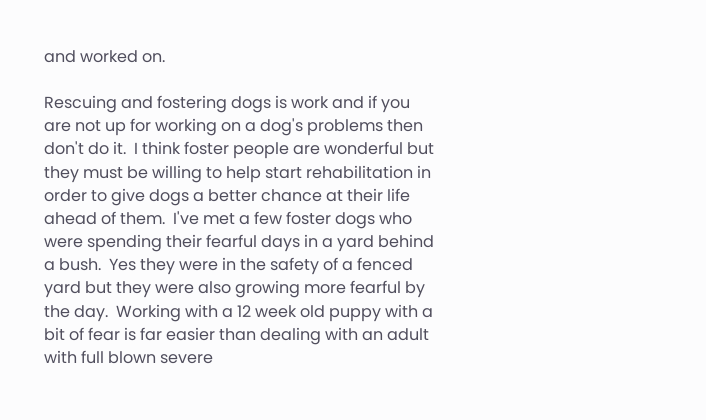and worked on.

Rescuing and fostering dogs is work and if you are not up for working on a dog's problems then don't do it.  I think foster people are wonderful but they must be willing to help start rehabilitation in order to give dogs a better chance at their life ahead of them.  I've met a few foster dogs who were spending their fearful days in a yard behind a bush.  Yes they were in the safety of a fenced yard but they were also growing more fearful by the day.  Working with a 12 week old puppy with a bit of fear is far easier than dealing with an adult with full blown severe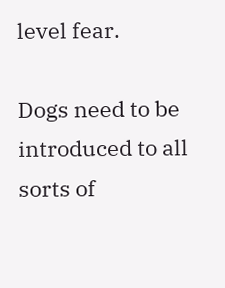level fear.

Dogs need to be introduced to all sorts of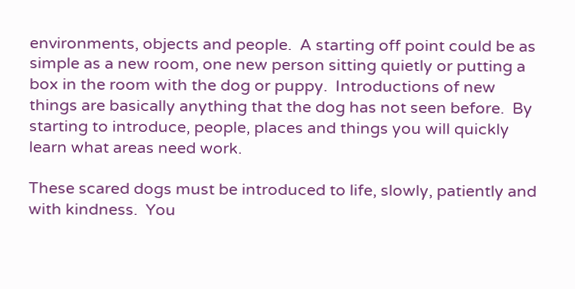environments, objects and people.  A starting off point could be as simple as a new room, one new person sitting quietly or putting a box in the room with the dog or puppy.  Introductions of new things are basically anything that the dog has not seen before.  By starting to introduce, people, places and things you will quickly learn what areas need work.

These scared dogs must be introduced to life, slowly, patiently and with kindness.  You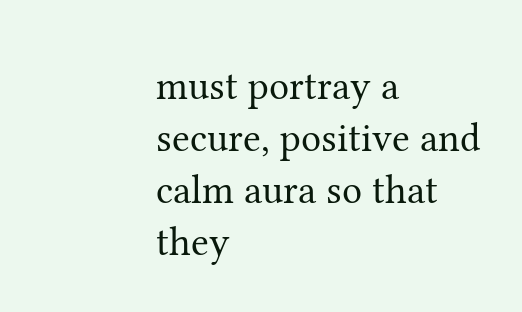must portray a secure, positive and calm aura so that they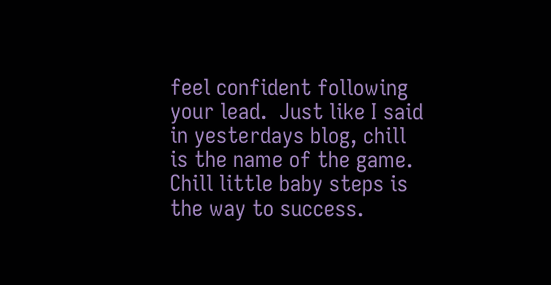feel confident following your lead.  Just like I said in yesterdays blog, chill is the name of the game.  Chill little baby steps is the way to success.